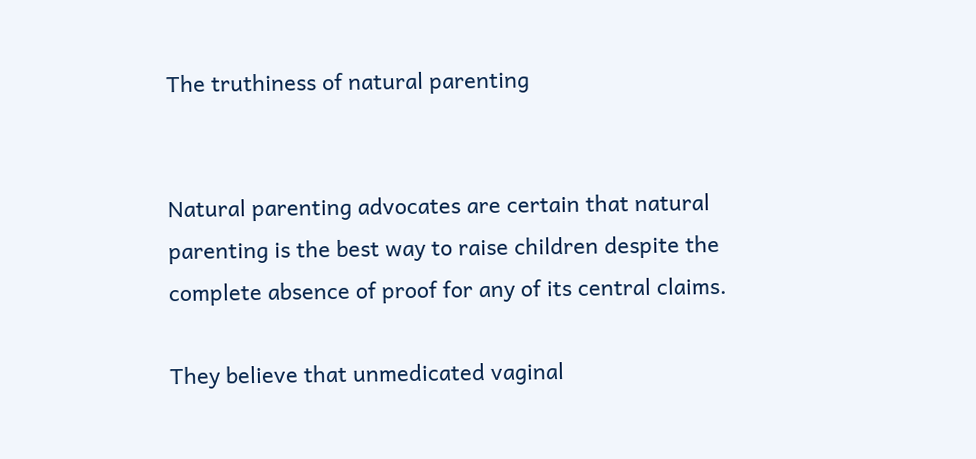The truthiness of natural parenting


Natural parenting advocates are certain that natural parenting is the best way to raise children despite the complete absence of proof for any of its central claims.

They believe that unmedicated vaginal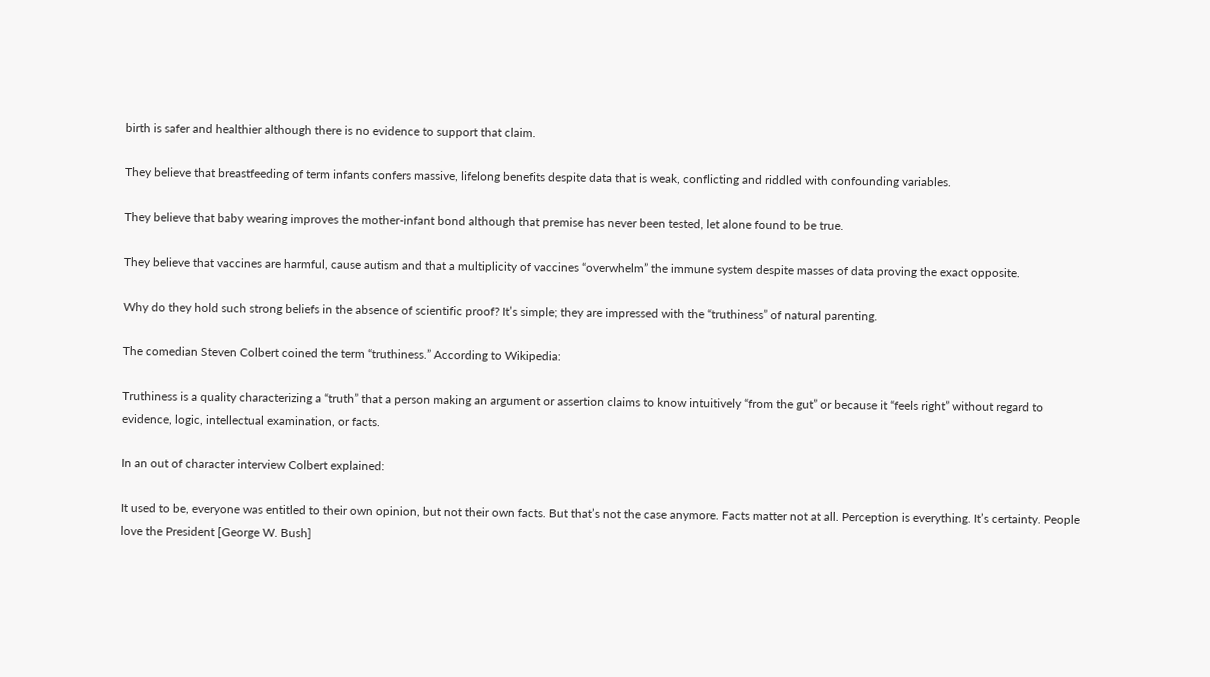birth is safer and healthier although there is no evidence to support that claim.

They believe that breastfeeding of term infants confers massive, lifelong benefits despite data that is weak, conflicting and riddled with confounding variables.

They believe that baby wearing improves the mother-infant bond although that premise has never been tested, let alone found to be true.

They believe that vaccines are harmful, cause autism and that a multiplicity of vaccines “overwhelm” the immune system despite masses of data proving the exact opposite.

Why do they hold such strong beliefs in the absence of scientific proof? It’s simple; they are impressed with the “truthiness” of natural parenting.

The comedian Steven Colbert coined the term “truthiness.” According to Wikipedia:

Truthiness is a quality characterizing a “truth” that a person making an argument or assertion claims to know intuitively “from the gut” or because it “feels right” without regard to evidence, logic, intellectual examination, or facts.

In an out of character interview Colbert explained:

It used to be, everyone was entitled to their own opinion, but not their own facts. But that’s not the case anymore. Facts matter not at all. Perception is everything. It’s certainty. People love the President [George W. Bush]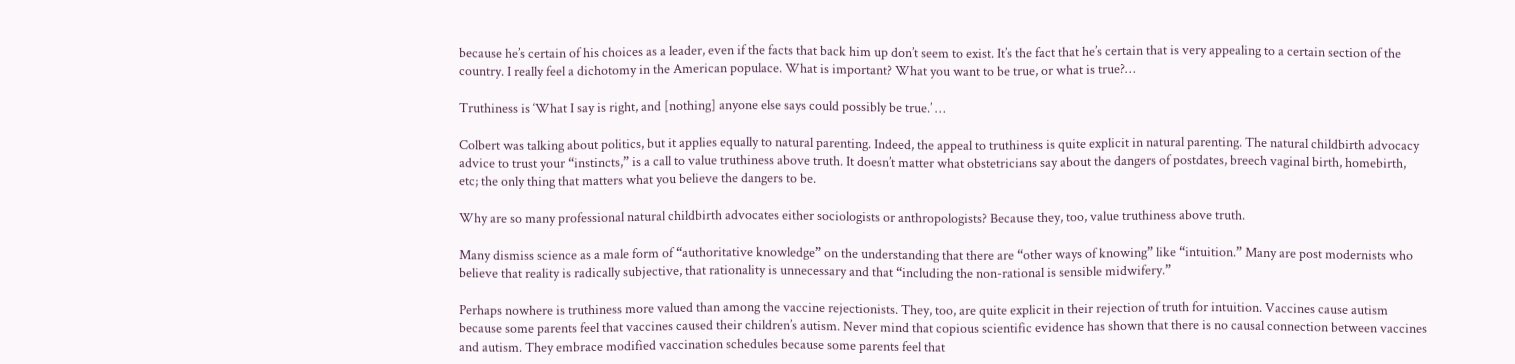because he’s certain of his choices as a leader, even if the facts that back him up don’t seem to exist. It’s the fact that he’s certain that is very appealing to a certain section of the country. I really feel a dichotomy in the American populace. What is important? What you want to be true, or what is true?…

Truthiness is ‘What I say is right, and [nothing] anyone else says could possibly be true.’ …

Colbert was talking about politics, but it applies equally to natural parenting. Indeed, the appeal to truthiness is quite explicit in natural parenting. The natural childbirth advocacy advice to trust your “instincts,” is a call to value truthiness above truth. It doesn’t matter what obstetricians say about the dangers of postdates, breech vaginal birth, homebirth, etc; the only thing that matters what you believe the dangers to be.

Why are so many professional natural childbirth advocates either sociologists or anthropologists? Because they, too, value truthiness above truth.

Many dismiss science as a male form of “authoritative knowledge” on the understanding that there are “other ways of knowing” like “intuition.” Many are post modernists who believe that reality is radically subjective, that rationality is unnecessary and that “including the non-rational is sensible midwifery.”

Perhaps nowhere is truthiness more valued than among the vaccine rejectionists. They, too, are quite explicit in their rejection of truth for intuition. Vaccines cause autism because some parents feel that vaccines caused their children’s autism. Never mind that copious scientific evidence has shown that there is no causal connection between vaccines and autism. They embrace modified vaccination schedules because some parents feel that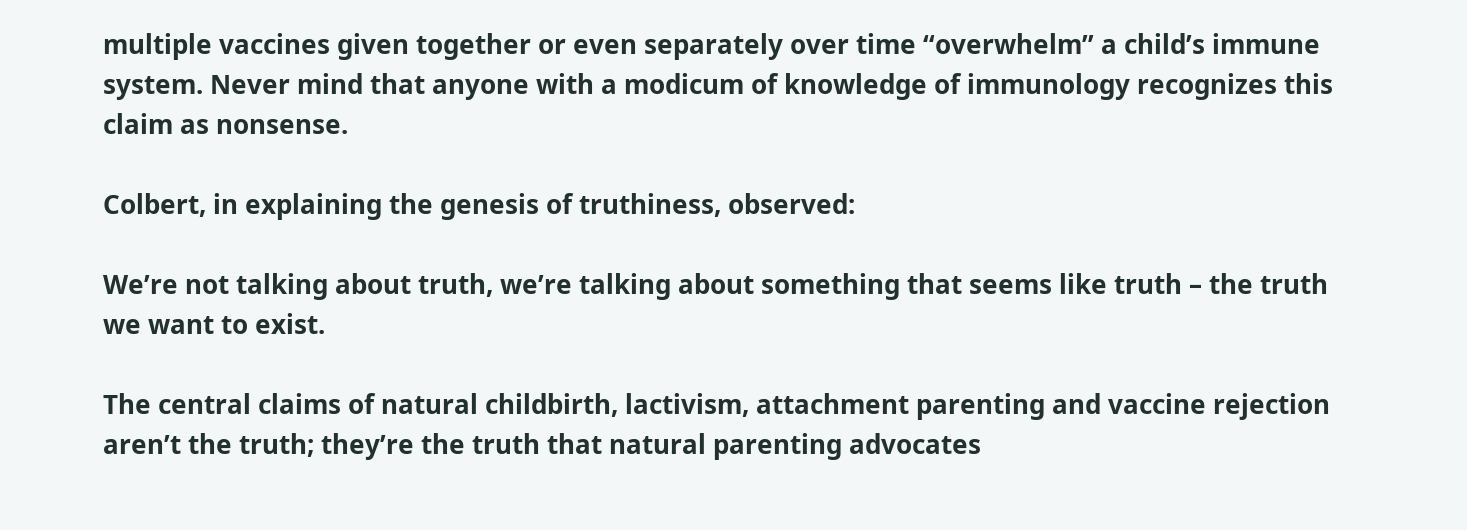multiple vaccines given together or even separately over time “overwhelm” a child’s immune system. Never mind that anyone with a modicum of knowledge of immunology recognizes this claim as nonsense.

Colbert, in explaining the genesis of truthiness, observed:

We’re not talking about truth, we’re talking about something that seems like truth – the truth we want to exist.

The central claims of natural childbirth, lactivism, attachment parenting and vaccine rejection aren’t the truth; they’re the truth that natural parenting advocates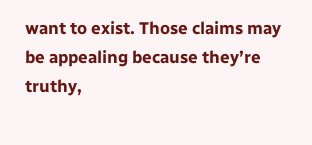want to exist. Those claims may be appealing because they’re truthy,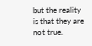but the reality is that they are not true.